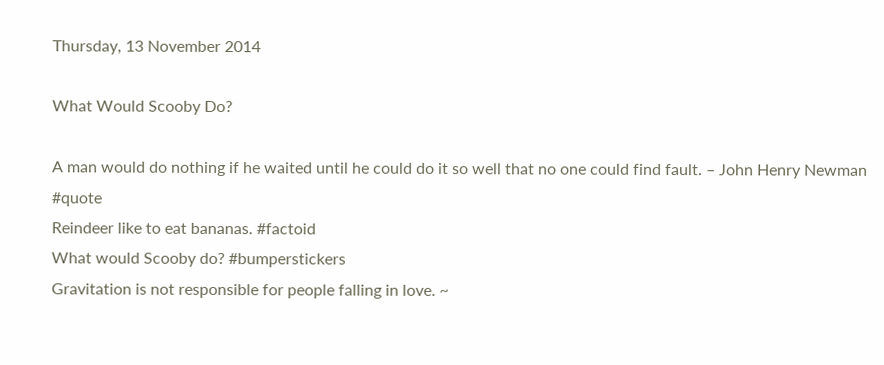Thursday, 13 November 2014

What Would Scooby Do?

A man would do nothing if he waited until he could do it so well that no one could find fault. – John Henry Newman #quote
Reindeer like to eat bananas. #factoid
What would Scooby do? #bumperstickers
Gravitation is not responsible for people falling in love. ~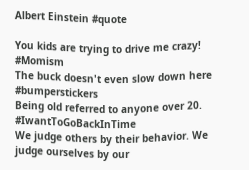Albert Einstein #quote

You kids are trying to drive me crazy! #Momism
The buck doesn't even slow down here #bumperstickers
Being old referred to anyone over 20. #IwantToGoBackInTime
We judge others by their behavior. We judge ourselves by our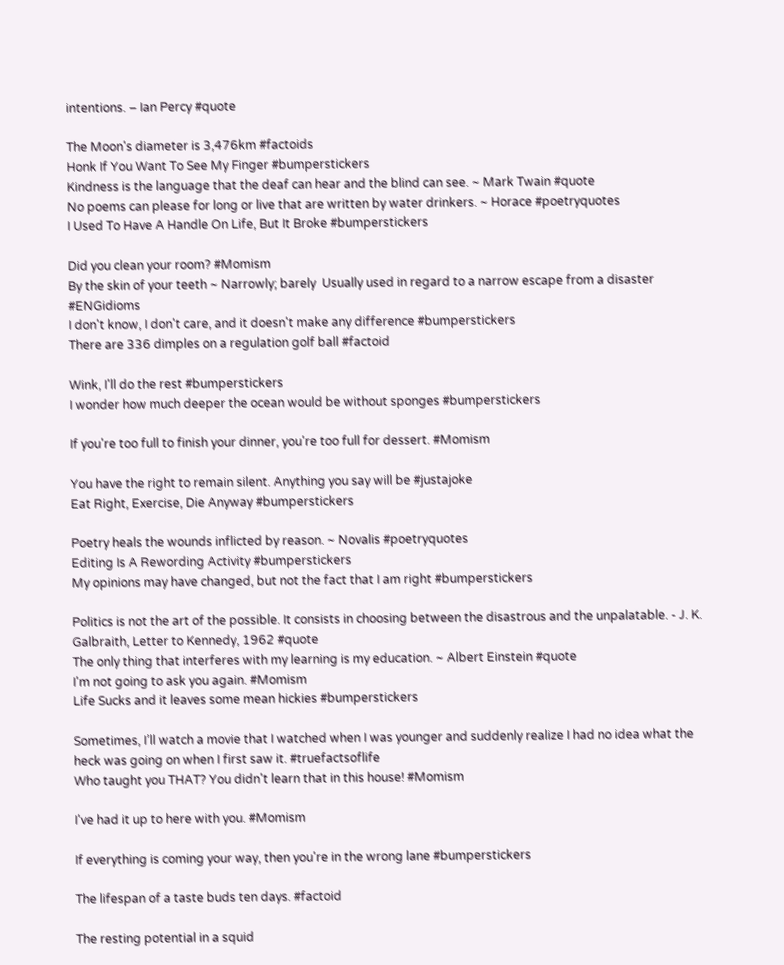intentions. – Ian Percy #quote

The Moon's diameter is 3,476km #factoids
Honk If You Want To See My Finger #bumperstickers
Kindness is the language that the deaf can hear and the blind can see. ~ Mark Twain #quote
No poems can please for long or live that are written by water drinkers. ~ Horace #poetryquotes
I Used To Have A Handle On Life, But It Broke #bumperstickers

Did you clean your room? #Momism
By the skin of your teeth ~ Narrowly; barely  Usually used in regard to a narrow escape from a disaster  #ENGidioms
I don't know, I don't care, and it doesn't make any difference #bumperstickers
There are 336 dimples on a regulation golf ball #factoid

Wink, I'll do the rest #bumperstickers
I wonder how much deeper the ocean would be without sponges #bumperstickers

If you're too full to finish your dinner, you're too full for dessert. #Momism

You have the right to remain silent. Anything you say will be #justajoke
Eat Right, Exercise, Die Anyway #bumperstickers

Poetry heals the wounds inflicted by reason. ~ Novalis #poetryquotes
Editing Is A Rewording Activity #bumperstickers
My opinions may have changed, but not the fact that I am right #bumperstickers

Politics is not the art of the possible. It consists in choosing between the disastrous and the unpalatable. - J. K. Galbraith, Letter to Kennedy, 1962 #quote
The only thing that interferes with my learning is my education. ~ Albert Einstein #quote
I'm not going to ask you again. #Momism
Life Sucks and it leaves some mean hickies #bumperstickers

Sometimes, I’ll watch a movie that I watched when I was younger and suddenly realize I had no idea what the heck was going on when I first saw it. #truefactsoflife
Who taught you THAT? You didn't learn that in this house! #Momism

I've had it up to here with you. #Momism

If everything is coming your way, then you're in the wrong lane #bumperstickers

The lifespan of a taste buds ten days. #factoid

The resting potential in a squid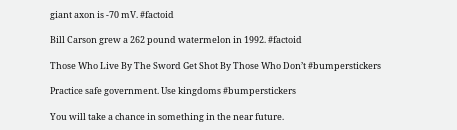giant axon is -70 mV. #factoid

Bill Carson grew a 262 pound watermelon in 1992. #factoid

Those Who Live By The Sword Get Shot By Those Who Don’t #bumperstickers

Practice safe government. Use kingdoms #bumperstickers

You will take a chance in something in the near future.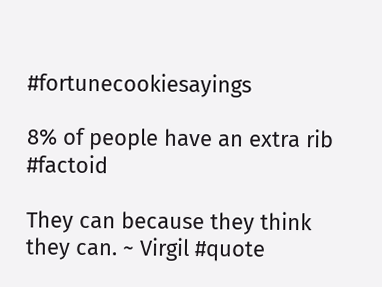#fortunecookiesayings

8% of people have an extra rib #factoid

They can because they think they can. ~ Virgil #quote